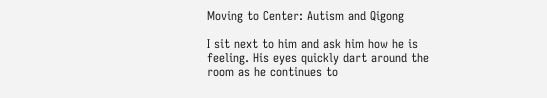Moving to Center: Autism and Qigong

I sit next to him and ask him how he is feeling. His eyes quickly dart around the room as he continues to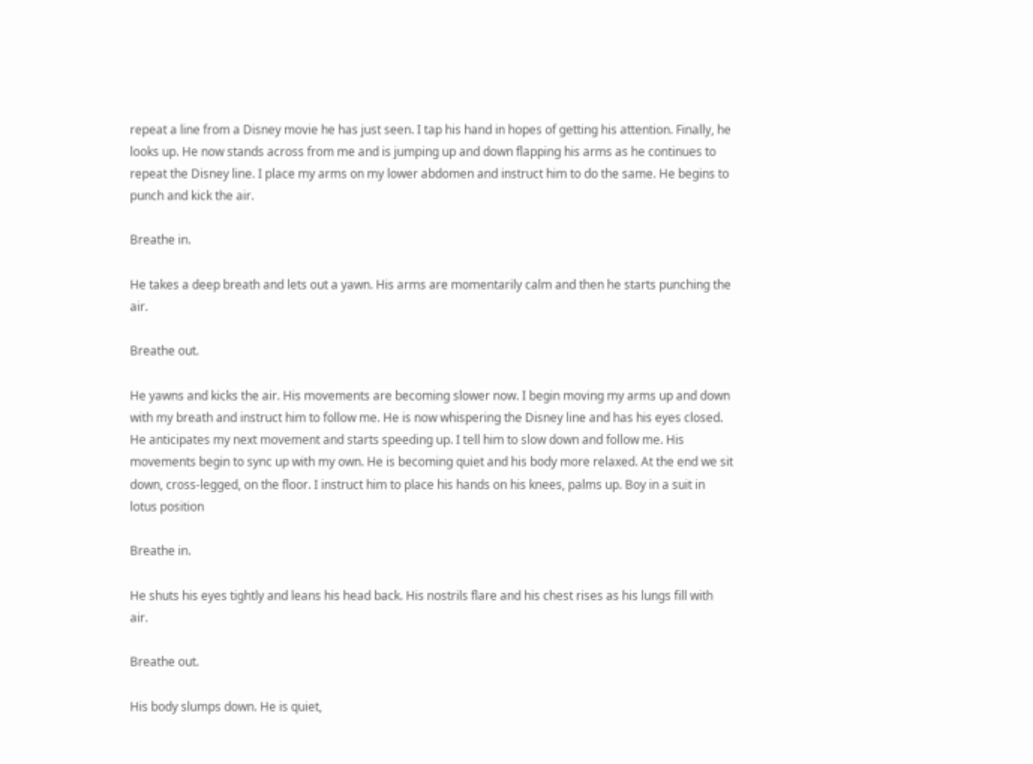repeat a line from a Disney movie he has just seen. I tap his hand in hopes of getting his attention. Finally, he looks up. He now stands across from me and is jumping up and down flapping his arms as he continues to repeat the Disney line. I place my arms on my lower abdomen and instruct him to do the same. He begins to punch and kick the air.

Breathe in.

He takes a deep breath and lets out a yawn. His arms are momentarily calm and then he starts punching the air.

Breathe out.

He yawns and kicks the air. His movements are becoming slower now. I begin moving my arms up and down with my breath and instruct him to follow me. He is now whispering the Disney line and has his eyes closed. He anticipates my next movement and starts speeding up. I tell him to slow down and follow me. His movements begin to sync up with my own. He is becoming quiet and his body more relaxed. At the end we sit down, cross-legged, on the floor. I instruct him to place his hands on his knees, palms up. Boy in a suit in lotus position

Breathe in.

He shuts his eyes tightly and leans his head back. His nostrils flare and his chest rises as his lungs fill with air.

Breathe out.

His body slumps down. He is quiet,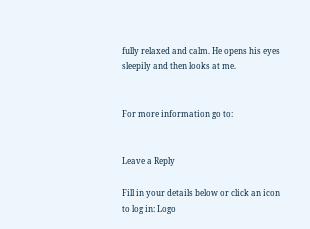fully relaxed and calm. He opens his eyes sleepily and then looks at me.


For more information go to:


Leave a Reply

Fill in your details below or click an icon to log in: Logo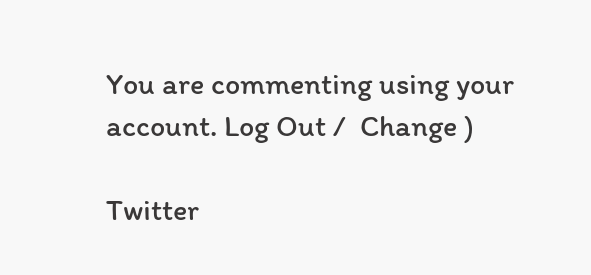You are commenting using your account. Log Out /  Change )

Twitter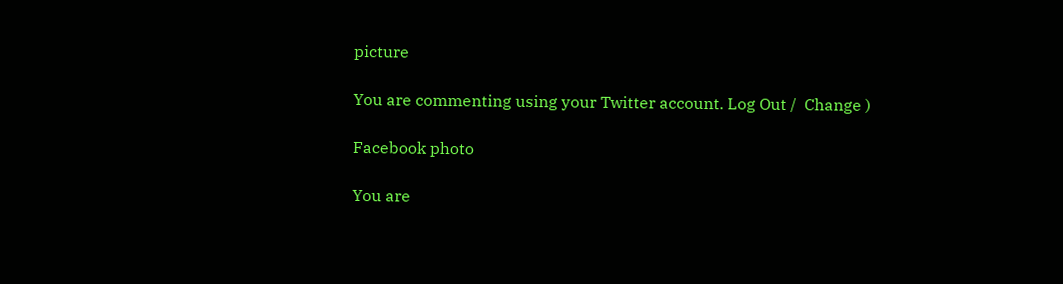picture

You are commenting using your Twitter account. Log Out /  Change )

Facebook photo

You are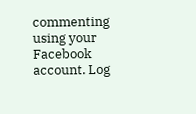commenting using your Facebook account. Log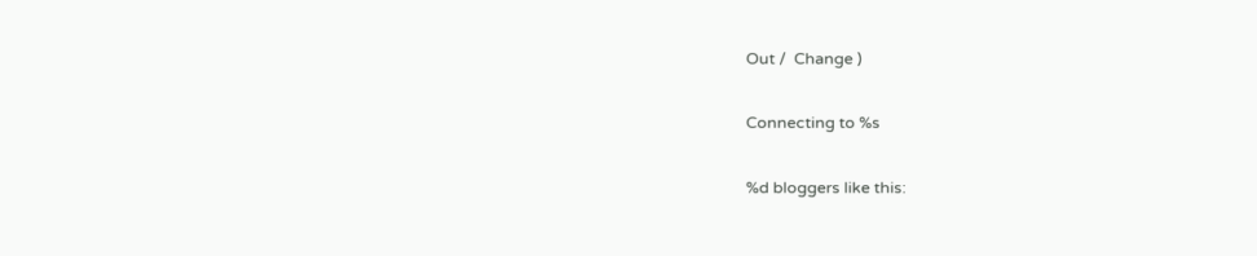Out /  Change )

Connecting to %s

%d bloggers like this: